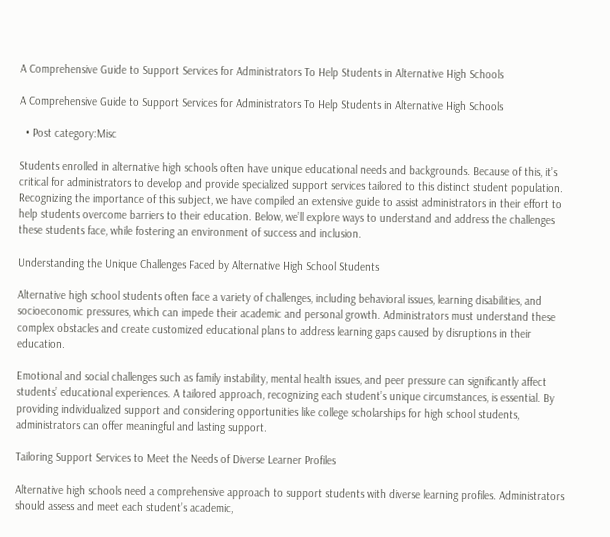A Comprehensive Guide to Support Services for Administrators To Help Students in Alternative High Schools

A Comprehensive Guide to Support Services for Administrators To Help Students in Alternative High Schools

  • Post category:Misc

Students enrolled in alternative high schools often have unique educational needs and backgrounds. Because of this, it’s critical for administrators to develop and provide specialized support services tailored to this distinct student population. Recognizing the importance of this subject, we have compiled an extensive guide to assist administrators in their effort to help students overcome barriers to their education. Below, we’ll explore ways to understand and address the challenges these students face, while fostering an environment of success and inclusion.

Understanding the Unique Challenges Faced by Alternative High School Students

Alternative high school students often face a variety of challenges, including behavioral issues, learning disabilities, and socioeconomic pressures, which can impede their academic and personal growth. Administrators must understand these complex obstacles and create customized educational plans to address learning gaps caused by disruptions in their education.

Emotional and social challenges such as family instability, mental health issues, and peer pressure can significantly affect students’ educational experiences. A tailored approach, recognizing each student’s unique circumstances, is essential. By providing individualized support and considering opportunities like college scholarships for high school students, administrators can offer meaningful and lasting support.

Tailoring Support Services to Meet the Needs of Diverse Learner Profiles

Alternative high schools need a comprehensive approach to support students with diverse learning profiles. Administrators should assess and meet each student’s academic,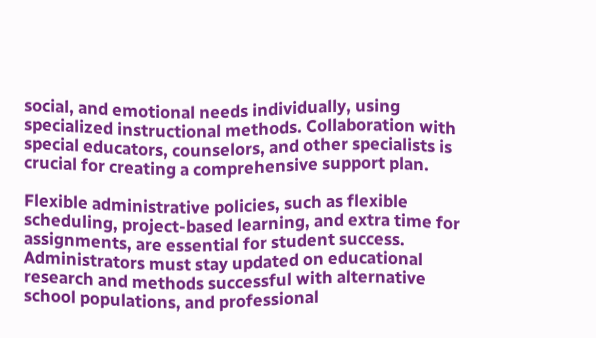social, and emotional needs individually, using specialized instructional methods. Collaboration with special educators, counselors, and other specialists is crucial for creating a comprehensive support plan.

Flexible administrative policies, such as flexible scheduling, project-based learning, and extra time for assignments, are essential for student success. Administrators must stay updated on educational research and methods successful with alternative school populations, and professional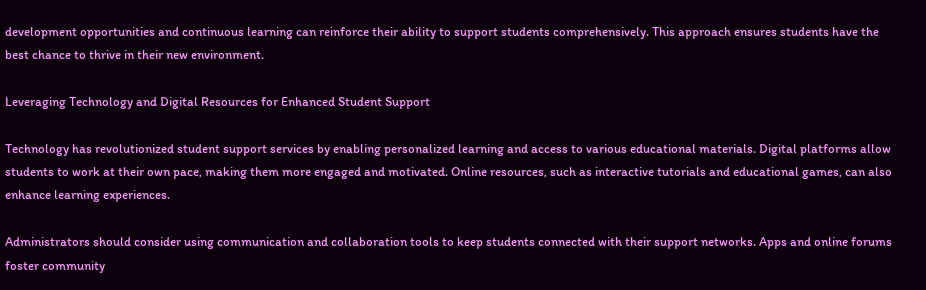development opportunities and continuous learning can reinforce their ability to support students comprehensively. This approach ensures students have the best chance to thrive in their new environment.

Leveraging Technology and Digital Resources for Enhanced Student Support

Technology has revolutionized student support services by enabling personalized learning and access to various educational materials. Digital platforms allow students to work at their own pace, making them more engaged and motivated. Online resources, such as interactive tutorials and educational games, can also enhance learning experiences.

Administrators should consider using communication and collaboration tools to keep students connected with their support networks. Apps and online forums foster community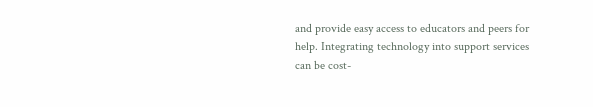and provide easy access to educators and peers for help. Integrating technology into support services can be cost-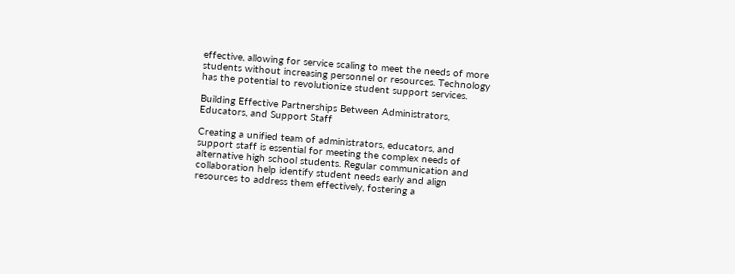effective, allowing for service scaling to meet the needs of more students without increasing personnel or resources. Technology has the potential to revolutionize student support services.

Building Effective Partnerships Between Administrators, Educators, and Support Staff

Creating a unified team of administrators, educators, and support staff is essential for meeting the complex needs of alternative high school students. Regular communication and collaboration help identify student needs early and align resources to address them effectively, fostering a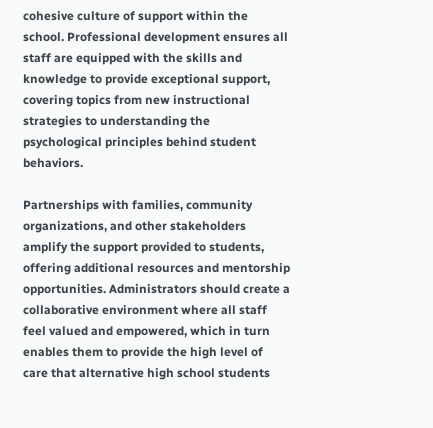cohesive culture of support within the school. Professional development ensures all staff are equipped with the skills and knowledge to provide exceptional support, covering topics from new instructional strategies to understanding the psychological principles behind student behaviors.

Partnerships with families, community organizations, and other stakeholders amplify the support provided to students, offering additional resources and mentorship opportunities. Administrators should create a collaborative environment where all staff feel valued and empowered, which in turn enables them to provide the high level of care that alternative high school students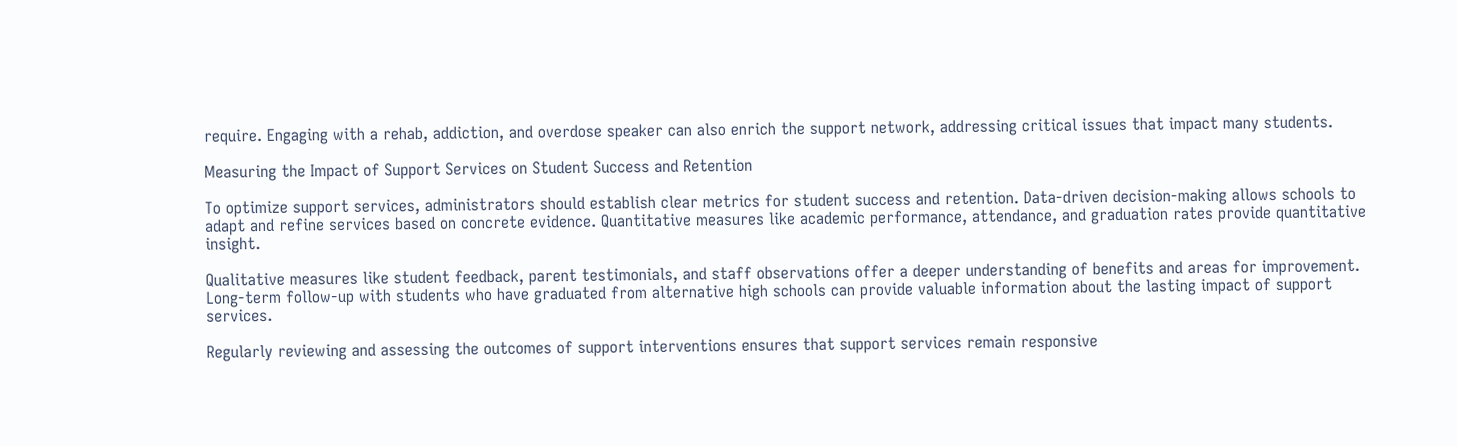require. Engaging with a rehab, addiction, and overdose speaker can also enrich the support network, addressing critical issues that impact many students.

Measuring the Impact of Support Services on Student Success and Retention

To optimize support services, administrators should establish clear metrics for student success and retention. Data-driven decision-making allows schools to adapt and refine services based on concrete evidence. Quantitative measures like academic performance, attendance, and graduation rates provide quantitative insight.

Qualitative measures like student feedback, parent testimonials, and staff observations offer a deeper understanding of benefits and areas for improvement. Long-term follow-up with students who have graduated from alternative high schools can provide valuable information about the lasting impact of support services.

Regularly reviewing and assessing the outcomes of support interventions ensures that support services remain responsive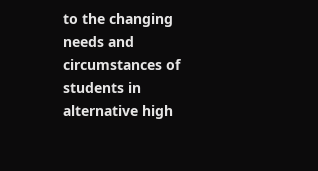to the changing needs and circumstances of students in alternative high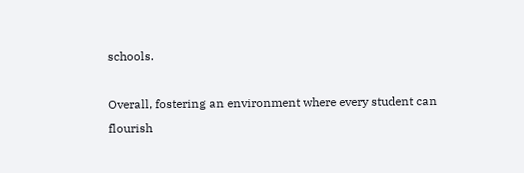schools.

Overall, fostering an environment where every student can flourish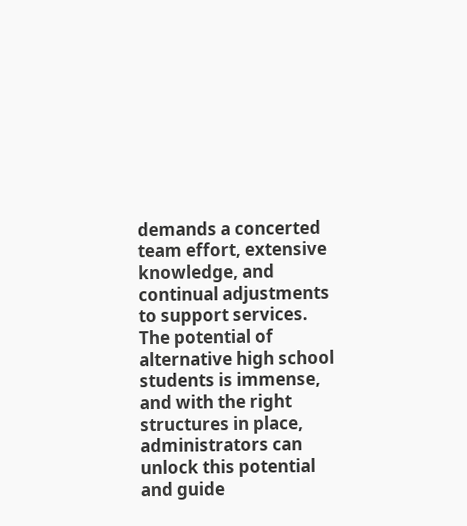demands a concerted team effort, extensive knowledge, and continual adjustments to support services. The potential of alternative high school students is immense, and with the right structures in place, administrators can unlock this potential and guide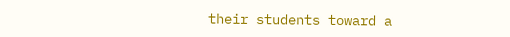their students toward a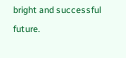bright and successful future.